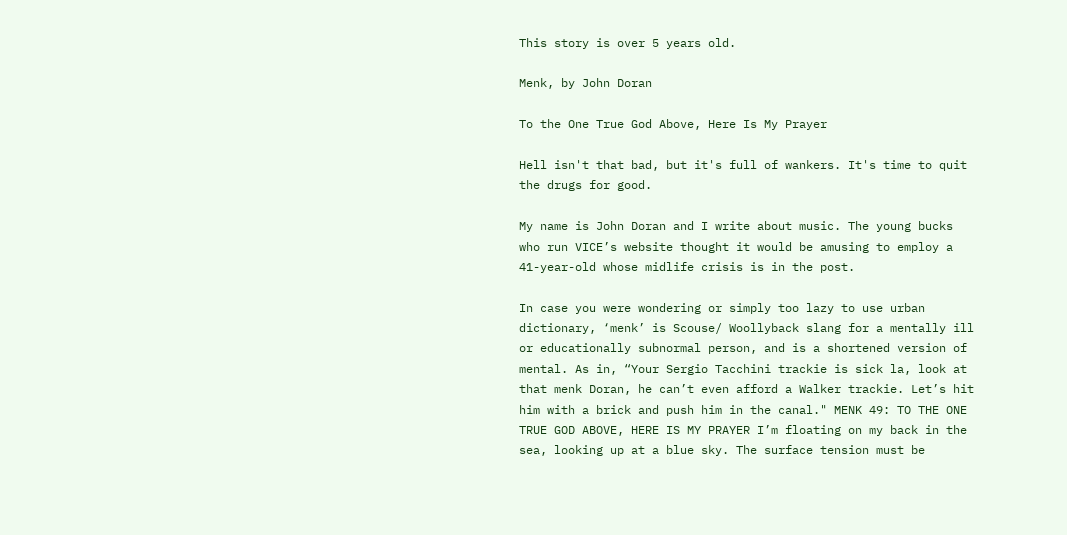This story is over 5 years old.

Menk, by John Doran

To the One True God Above, Here Is My Prayer

Hell isn't that bad, but it's full of wankers. It's time to quit the drugs for good.

My name is John Doran and I write about music. The young bucks who run VICE’s website thought it would be amusing to employ a 41-year-old whose midlife crisis is in the post.

In case you were wondering or simply too lazy to use urban dictionary, ‘menk’ is Scouse/ Woollyback slang for a mentally ill or educationally subnormal person, and is a shortened version of mental. As in, “Your Sergio Tacchini trackie is sick la, look at that menk Doran, he can’t even afford a Walker trackie. Let’s hit him with a brick and push him in the canal." MENK 49: TO THE ONE TRUE GOD ABOVE, HERE IS MY PRAYER I’m floating on my back in the sea, looking up at a blue sky. The surface tension must be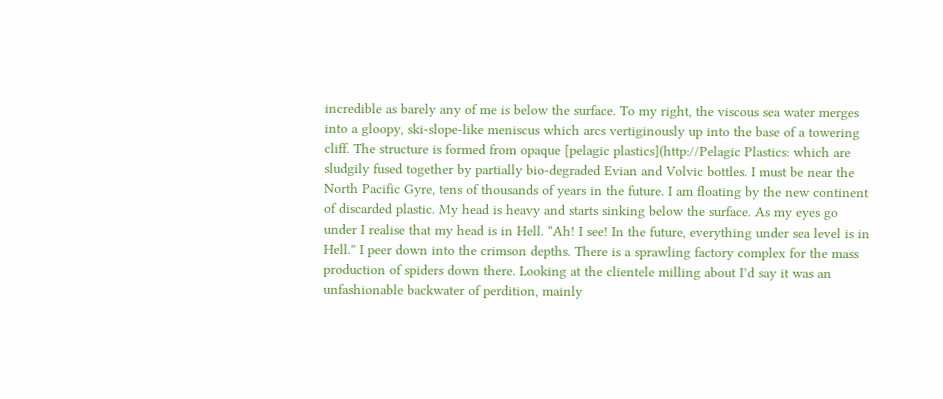incredible as barely any of me is below the surface. To my right, the viscous sea water merges into a gloopy, ski-slope-like meniscus which arcs vertiginously up into the base of a towering cliff. The structure is formed from opaque [pelagic plastics](http://Pelagic Plastics: which are sludgily fused together by partially bio-degraded Evian and Volvic bottles. I must be near the North Pacific Gyre, tens of thousands of years in the future. I am floating by the new continent of discarded plastic. My head is heavy and starts sinking below the surface. As my eyes go under I realise that my head is in Hell. “Ah! I see! In the future, everything under sea level is in Hell.” I peer down into the crimson depths. There is a sprawling factory complex for the mass production of spiders down there. Looking at the clientele milling about I’d say it was an unfashionable backwater of perdition, mainly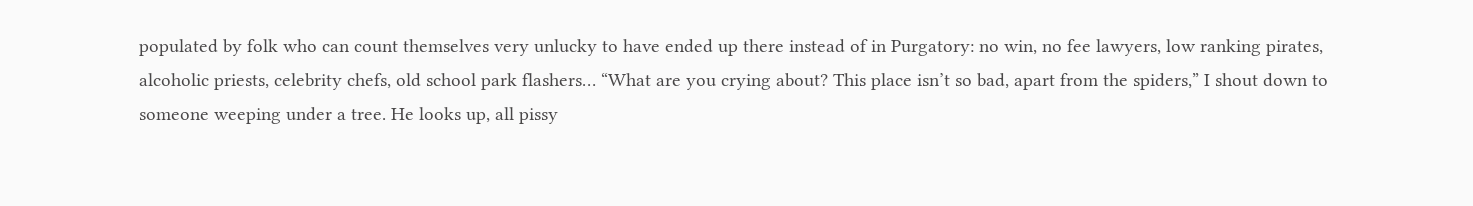populated by folk who can count themselves very unlucky to have ended up there instead of in Purgatory: no win, no fee lawyers, low ranking pirates, alcoholic priests, celebrity chefs, old school park flashers… “What are you crying about? This place isn’t so bad, apart from the spiders,” I shout down to someone weeping under a tree. He looks up, all pissy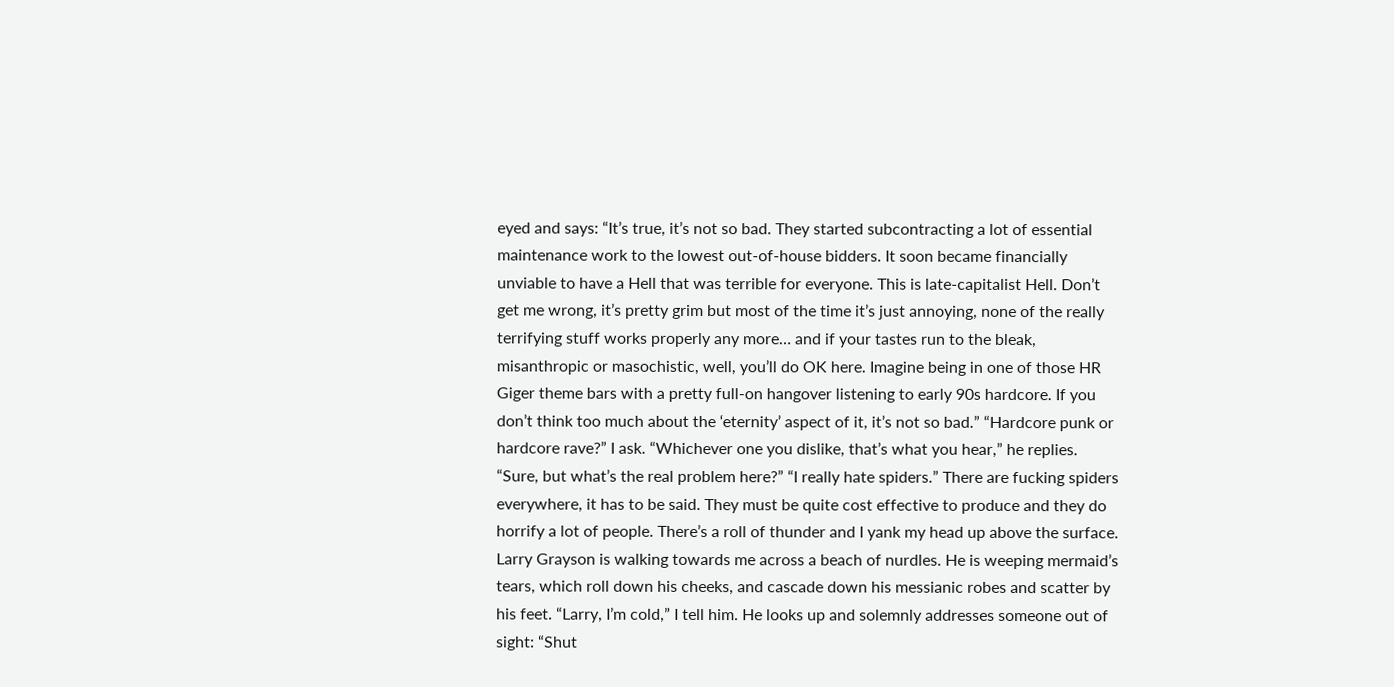eyed and says: “It’s true, it’s not so bad. They started subcontracting a lot of essential maintenance work to the lowest out-of-house bidders. It soon became financially unviable to have a Hell that was terrible for everyone. This is late-capitalist Hell. Don’t get me wrong, it’s pretty grim but most of the time it’s just annoying, none of the really terrifying stuff works properly any more… and if your tastes run to the bleak, misanthropic or masochistic, well, you’ll do OK here. Imagine being in one of those HR Giger theme bars with a pretty full-on hangover listening to early 90s hardcore. If you don’t think too much about the ‘eternity’ aspect of it, it’s not so bad.” “Hardcore punk or hardcore rave?” I ask. “Whichever one you dislike, that’s what you hear,” he replies. “Sure, but what’s the real problem here?” “I really hate spiders.” There are fucking spiders everywhere, it has to be said. They must be quite cost effective to produce and they do horrify a lot of people. There’s a roll of thunder and I yank my head up above the surface. Larry Grayson is walking towards me across a beach of nurdles. He is weeping mermaid’s tears, which roll down his cheeks, and cascade down his messianic robes and scatter by his feet. “Larry, I’m cold,” I tell him. He looks up and solemnly addresses someone out of sight: “Shut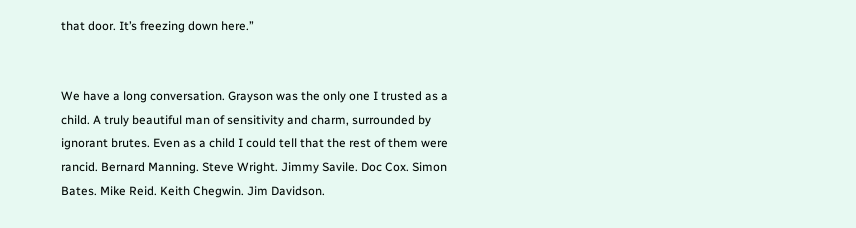that door. It’s freezing down here.”


We have a long conversation. Grayson was the only one I trusted as a child. A truly beautiful man of sensitivity and charm, surrounded by ignorant brutes. Even as a child I could tell that the rest of them were rancid. Bernard Manning. Steve Wright. Jimmy Savile. Doc Cox. Simon Bates. Mike Reid. Keith Chegwin. Jim Davidson.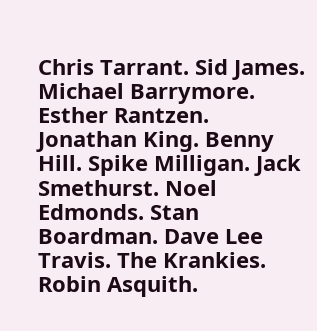Chris Tarrant. Sid James. Michael Barrymore. Esther Rantzen. Jonathan King. Benny Hill. Spike Milligan. Jack Smethurst. Noel Edmonds. Stan Boardman. Dave Lee Travis. The Krankies. Robin Asquith.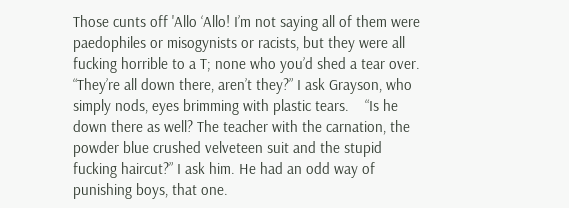Those cunts off 'Allo ‘Allo! I’m not saying all of them were paedophiles or misogynists or racists, but they were all fucking horrible to a T; none who you’d shed a tear over. “They’re all down there, aren’t they?” I ask Grayson, who simply nods, eyes brimming with plastic tears.    “Is he down there as well? The teacher with the carnation, the powder blue crushed velveteen suit and the stupid fucking haircut?” I ask him. He had an odd way of punishing boys, that one.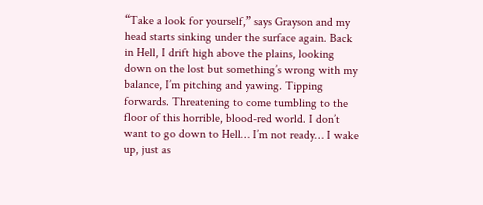“Take a look for yourself,” says Grayson and my head starts sinking under the surface again. Back in Hell, I drift high above the plains, looking down on the lost but something’s wrong with my balance, I’m pitching and yawing. Tipping forwards. Threatening to come tumbling to the floor of this horrible, blood-red world. I don’t want to go down to Hell… I’m not ready… I wake up, just as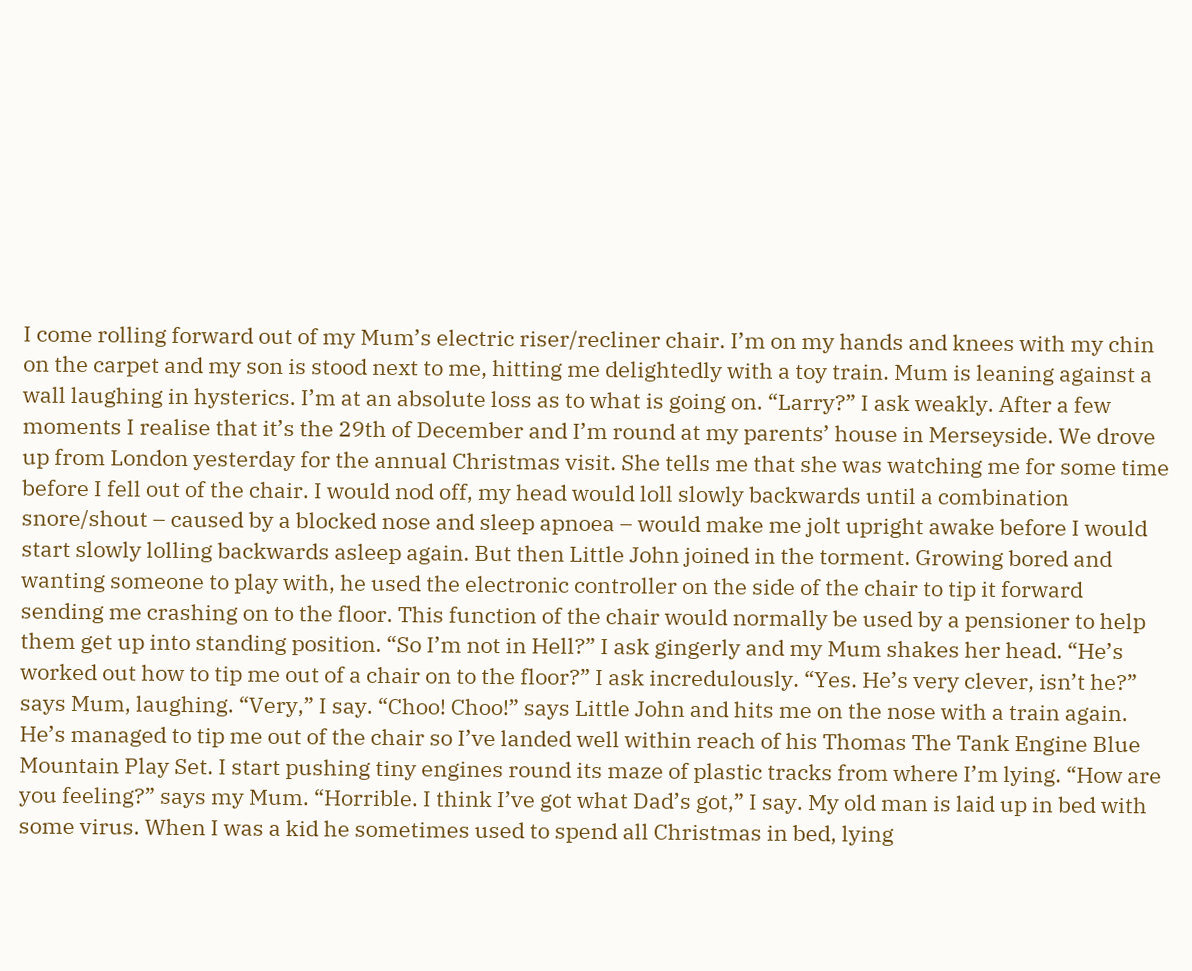I come rolling forward out of my Mum’s electric riser/recliner chair. I’m on my hands and knees with my chin on the carpet and my son is stood next to me, hitting me delightedly with a toy train. Mum is leaning against a wall laughing in hysterics. I’m at an absolute loss as to what is going on. “Larry?” I ask weakly. After a few moments I realise that it’s the 29th of December and I’m round at my parents’ house in Merseyside. We drove up from London yesterday for the annual Christmas visit. She tells me that she was watching me for some time before I fell out of the chair. I would nod off, my head would loll slowly backwards until a combination snore/shout – caused by a blocked nose and sleep apnoea – would make me jolt upright awake before I would start slowly lolling backwards asleep again. But then Little John joined in the torment. Growing bored and wanting someone to play with, he used the electronic controller on the side of the chair to tip it forward sending me crashing on to the floor. This function of the chair would normally be used by a pensioner to help them get up into standing position. “So I’m not in Hell?” I ask gingerly and my Mum shakes her head. “He’s worked out how to tip me out of a chair on to the floor?” I ask incredulously. “Yes. He’s very clever, isn’t he?” says Mum, laughing. “Very,” I say. “Choo! Choo!” says Little John and hits me on the nose with a train again. He’s managed to tip me out of the chair so I’ve landed well within reach of his Thomas The Tank Engine Blue Mountain Play Set. I start pushing tiny engines round its maze of plastic tracks from where I’m lying. “How are you feeling?” says my Mum. “Horrible. I think I’ve got what Dad’s got,” I say. My old man is laid up in bed with some virus. When I was a kid he sometimes used to spend all Christmas in bed, lying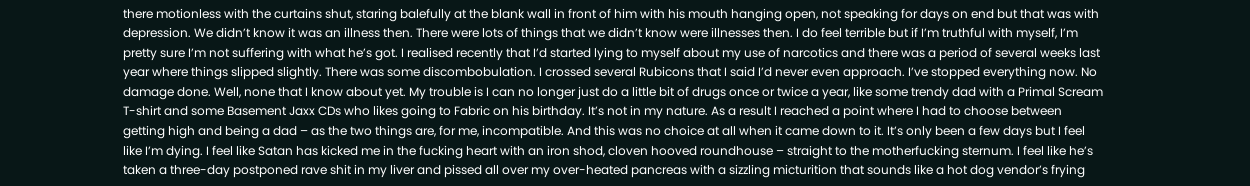there motionless with the curtains shut, staring balefully at the blank wall in front of him with his mouth hanging open, not speaking for days on end but that was with depression. We didn’t know it was an illness then. There were lots of things that we didn’t know were illnesses then. I do feel terrible but if I’m truthful with myself, I’m pretty sure I’m not suffering with what he’s got. I realised recently that I’d started lying to myself about my use of narcotics and there was a period of several weeks last year where things slipped slightly. There was some discombobulation. I crossed several Rubicons that I said I’d never even approach. I’ve stopped everything now. No damage done. Well, none that I know about yet. My trouble is I can no longer just do a little bit of drugs once or twice a year, like some trendy dad with a Primal Scream T-shirt and some Basement Jaxx CDs who likes going to Fabric on his birthday. It’s not in my nature. As a result I reached a point where I had to choose between getting high and being a dad – as the two things are, for me, incompatible. And this was no choice at all when it came down to it. It’s only been a few days but I feel like I’m dying. I feel like Satan has kicked me in the fucking heart with an iron shod, cloven hooved roundhouse – straight to the motherfucking sternum. I feel like he’s taken a three-day postponed rave shit in my liver and pissed all over my over-heated pancreas with a sizzling micturition that sounds like a hot dog vendor’s frying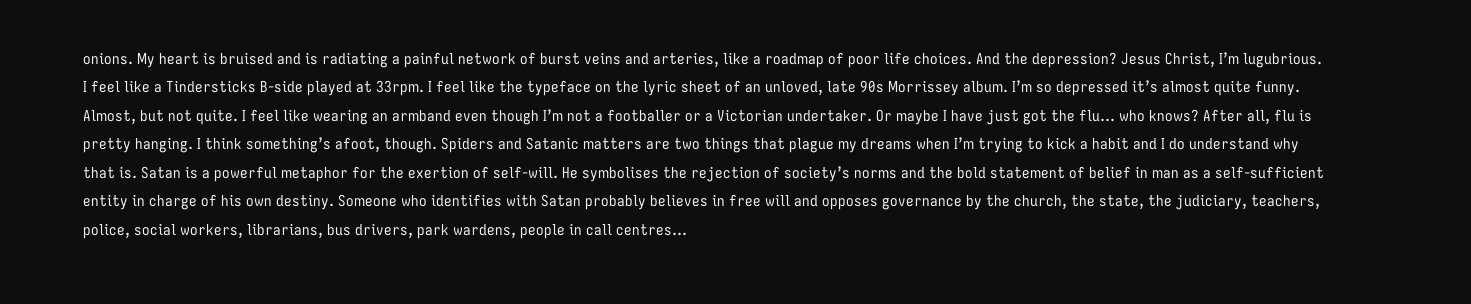onions. My heart is bruised and is radiating a painful network of burst veins and arteries, like a roadmap of poor life choices. And the depression? Jesus Christ, I’m lugubrious. I feel like a Tindersticks B-side played at 33rpm. I feel like the typeface on the lyric sheet of an unloved, late 90s Morrissey album. I’m so depressed it’s almost quite funny. Almost, but not quite. I feel like wearing an armband even though I’m not a footballer or a Victorian undertaker. Or maybe I have just got the flu… who knows? After all, flu is pretty hanging. I think something’s afoot, though. Spiders and Satanic matters are two things that plague my dreams when I’m trying to kick a habit and I do understand why that is. Satan is a powerful metaphor for the exertion of self-will. He symbolises the rejection of society’s norms and the bold statement of belief in man as a self-sufficient entity in charge of his own destiny. Someone who identifies with Satan probably believes in free will and opposes governance by the church, the state, the judiciary, teachers, police, social workers, librarians, bus drivers, park wardens, people in call centres…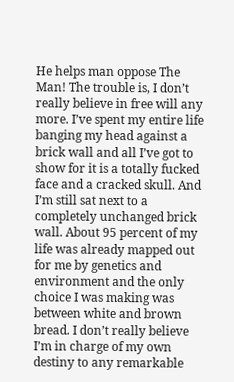He helps man oppose The Man! The trouble is, I don’t really believe in free will any more. I’ve spent my entire life banging my head against a brick wall and all I’ve got to show for it is a totally fucked face and a cracked skull. And I’m still sat next to a completely unchanged brick wall. About 95 percent of my life was already mapped out for me by genetics and environment and the only choice I was making was between white and brown bread. I don’t really believe I’m in charge of my own destiny to any remarkable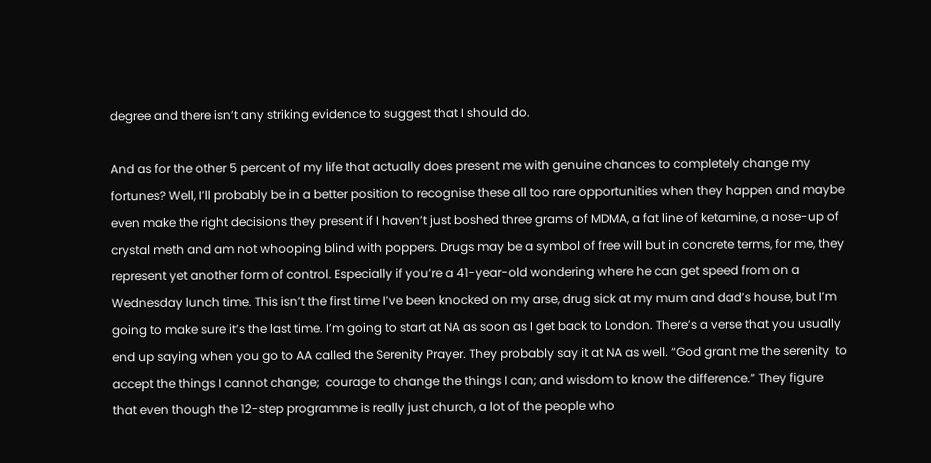degree and there isn’t any striking evidence to suggest that I should do.

And as for the other 5 percent of my life that actually does present me with genuine chances to completely change my fortunes? Well, I’ll probably be in a better position to recognise these all too rare opportunities when they happen and maybe even make the right decisions they present if I haven’t just boshed three grams of MDMA, a fat line of ketamine, a nose-up of crystal meth and am not whooping blind with poppers. Drugs may be a symbol of free will but in concrete terms, for me, they represent yet another form of control. Especially if you’re a 41-year-old wondering where he can get speed from on a Wednesday lunch time. This isn’t the first time I’ve been knocked on my arse, drug sick at my mum and dad’s house, but I’m going to make sure it’s the last time. I’m going to start at NA as soon as I get back to London. There’s a verse that you usually end up saying when you go to AA called the Serenity Prayer. They probably say it at NA as well. “God grant me the serenity  to accept the things I cannot change;  courage to change the things I can; and wisdom to know the difference.” They figure that even though the 12-step programme is really just church, a lot of the people who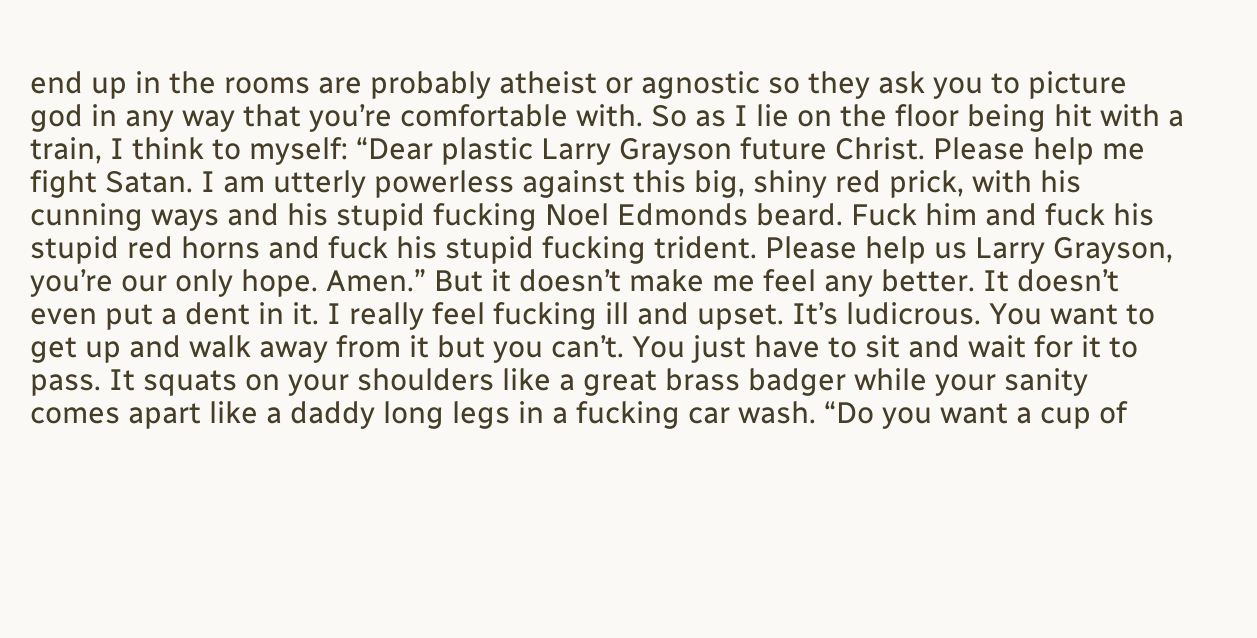end up in the rooms are probably atheist or agnostic so they ask you to picture god in any way that you’re comfortable with. So as I lie on the floor being hit with a train, I think to myself: “Dear plastic Larry Grayson future Christ. Please help me fight Satan. I am utterly powerless against this big, shiny red prick, with his cunning ways and his stupid fucking Noel Edmonds beard. Fuck him and fuck his stupid red horns and fuck his stupid fucking trident. Please help us Larry Grayson, you’re our only hope. Amen.” But it doesn’t make me feel any better. It doesn’t even put a dent in it. I really feel fucking ill and upset. It’s ludicrous. You want to get up and walk away from it but you can’t. You just have to sit and wait for it to pass. It squats on your shoulders like a great brass badger while your sanity comes apart like a daddy long legs in a fucking car wash. “Do you want a cup of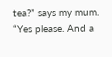tea?” says my mum. “Yes please. And a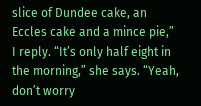slice of Dundee cake, an Eccles cake and a mince pie,” I reply. “It’s only half eight in the morning,” she says. “Yeah, don’t worry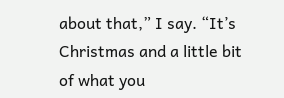about that,” I say. “It’s Christmas and a little bit of what you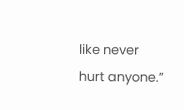like never hurt anyone.”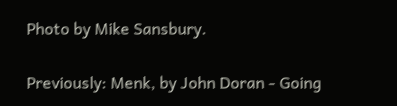Photo by Mike Sansbury.

Previously: Menk, by John Doran - Going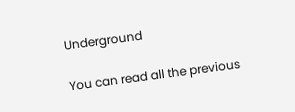Underground

You can read all the previous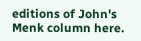editions of John's Menk column here.